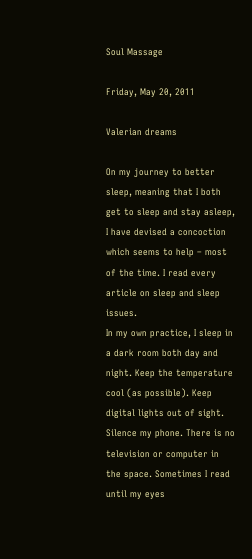Soul Massage

Friday, May 20, 2011

Valerian dreams

On my journey to better sleep, meaning that I both get to sleep and stay asleep, I have devised a concoction which seems to help – most of the time. I read every article on sleep and sleep issues.
In my own practice, I sleep in a dark room both day and night. Keep the temperature cool (as possible). Keep digital lights out of sight. Silence my phone. There is no television or computer in the space. Sometimes I read until my eyes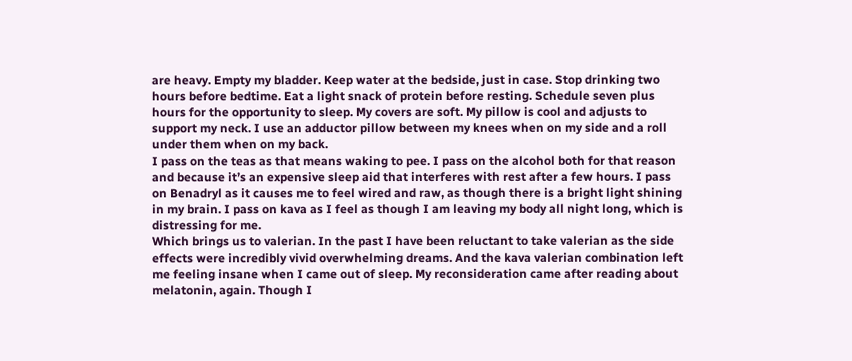are heavy. Empty my bladder. Keep water at the bedside, just in case. Stop drinking two hours before bedtime. Eat a light snack of protein before resting. Schedule seven plus hours for the opportunity to sleep. My covers are soft. My pillow is cool and adjusts to support my neck. I use an adductor pillow between my knees when on my side and a roll under them when on my back.
I pass on the teas as that means waking to pee. I pass on the alcohol both for that reason and because it’s an expensive sleep aid that interferes with rest after a few hours. I pass on Benadryl as it causes me to feel wired and raw, as though there is a bright light shining in my brain. I pass on kava as I feel as though I am leaving my body all night long, which is distressing for me.
Which brings us to valerian. In the past I have been reluctant to take valerian as the side effects were incredibly vivid overwhelming dreams. And the kava valerian combination left me feeling insane when I came out of sleep. My reconsideration came after reading about melatonin, again. Though I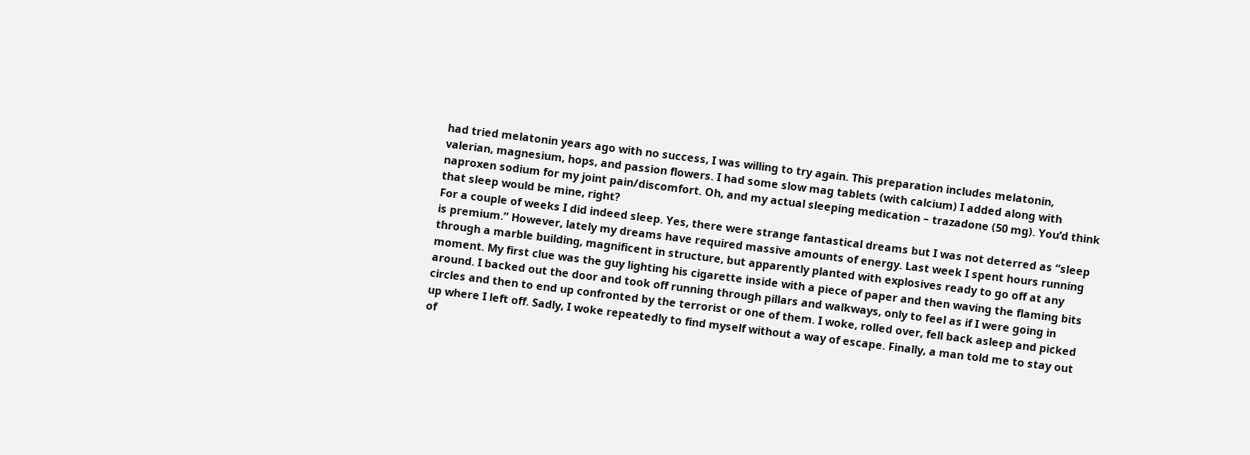had tried melatonin years ago with no success, I was willing to try again. This preparation includes melatonin, valerian, magnesium, hops, and passion flowers. I had some slow mag tablets (with calcium) I added along with naproxen sodium for my joint pain/discomfort. Oh, and my actual sleeping medication – trazadone (50 mg). You’d think that sleep would be mine, right?
For a couple of weeks I did indeed sleep. Yes, there were strange fantastical dreams but I was not deterred as “sleep is premium.” However, lately my dreams have required massive amounts of energy. Last week I spent hours running through a marble building, magnificent in structure, but apparently planted with explosives ready to go off at any moment. My first clue was the guy lighting his cigarette inside with a piece of paper and then waving the flaming bits around. I backed out the door and took off running through pillars and walkways, only to feel as if I were going in circles and then to end up confronted by the terrorist or one of them. I woke, rolled over, fell back asleep and picked up where I left off. Sadly, I woke repeatedly to find myself without a way of escape. Finally, a man told me to stay out of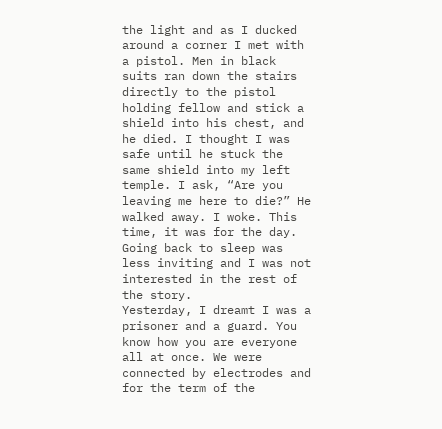the light and as I ducked around a corner I met with a pistol. Men in black suits ran down the stairs directly to the pistol holding fellow and stick a shield into his chest, and he died. I thought I was safe until he stuck the same shield into my left temple. I ask, “Are you leaving me here to die?” He walked away. I woke. This time, it was for the day. Going back to sleep was less inviting and I was not interested in the rest of the story.
Yesterday, I dreamt I was a prisoner and a guard. You know how you are everyone all at once. We were connected by electrodes and for the term of the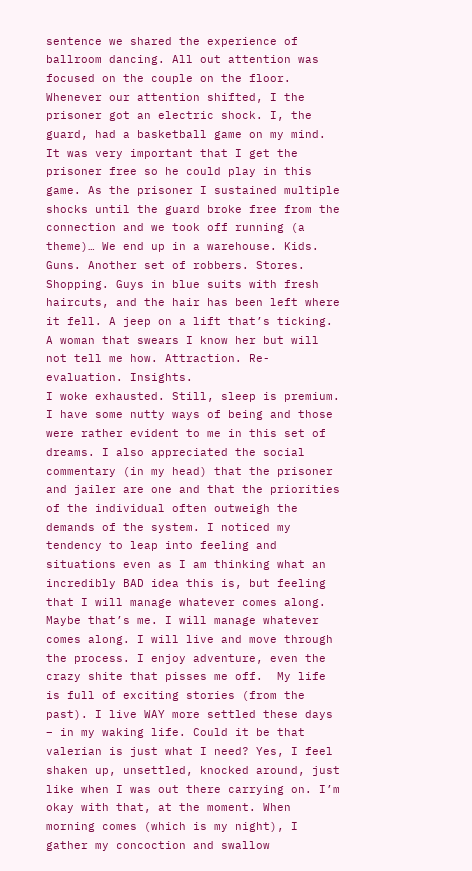sentence we shared the experience of ballroom dancing. All out attention was focused on the couple on the floor. Whenever our attention shifted, I the prisoner got an electric shock. I, the guard, had a basketball game on my mind. It was very important that I get the prisoner free so he could play in this game. As the prisoner I sustained multiple shocks until the guard broke free from the connection and we took off running (a theme)… We end up in a warehouse. Kids. Guns. Another set of robbers. Stores. Shopping. Guys in blue suits with fresh haircuts, and the hair has been left where it fell. A jeep on a lift that’s ticking. A woman that swears I know her but will not tell me how. Attraction. Re-evaluation. Insights.
I woke exhausted. Still, sleep is premium. I have some nutty ways of being and those were rather evident to me in this set of dreams. I also appreciated the social commentary (in my head) that the prisoner and jailer are one and that the priorities of the individual often outweigh the demands of the system. I noticed my tendency to leap into feeling and situations even as I am thinking what an incredibly BAD idea this is, but feeling that I will manage whatever comes along.
Maybe that’s me. I will manage whatever comes along. I will live and move through the process. I enjoy adventure, even the crazy shite that pisses me off.  My life is full of exciting stories (from the past). I live WAY more settled these days – in my waking life. Could it be that valerian is just what I need? Yes, I feel shaken up, unsettled, knocked around, just like when I was out there carrying on. I’m okay with that, at the moment. When morning comes (which is my night), I gather my concoction and swallow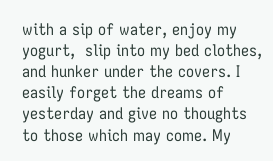with a sip of water, enjoy my yogurt,  slip into my bed clothes, and hunker under the covers. I easily forget the dreams of yesterday and give no thoughts to those which may come. My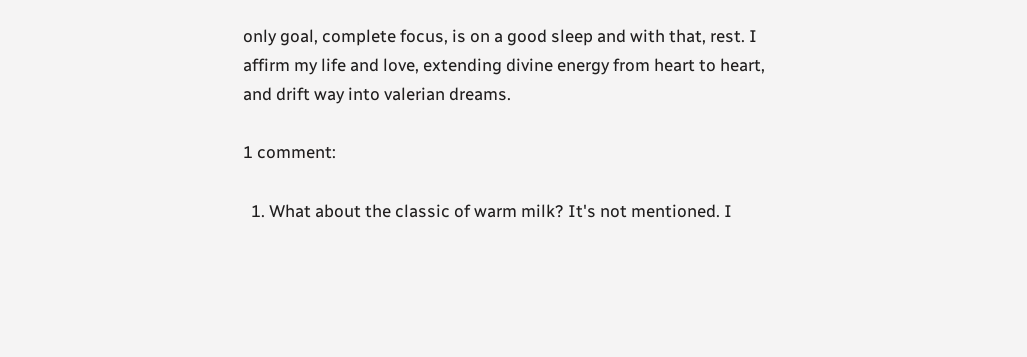only goal, complete focus, is on a good sleep and with that, rest. I affirm my life and love, extending divine energy from heart to heart, and drift way into valerian dreams.

1 comment:

  1. What about the classic of warm milk? It's not mentioned. I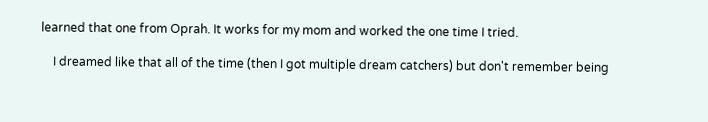learned that one from Oprah. It works for my mom and worked the one time I tried.

    I dreamed like that all of the time (then I got multiple dream catchers) but don't remember being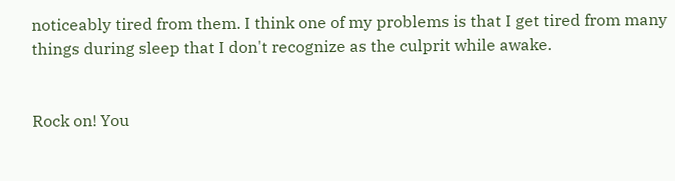noticeably tired from them. I think one of my problems is that I get tired from many things during sleep that I don't recognize as the culprit while awake.


Rock on! You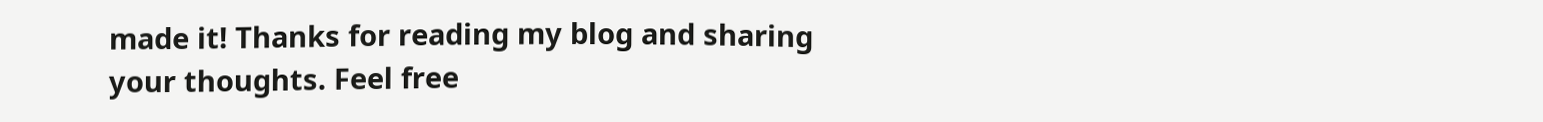made it! Thanks for reading my blog and sharing your thoughts. Feel free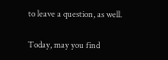to leave a question, as well.

Today, may you find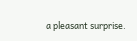a pleasant surprise.